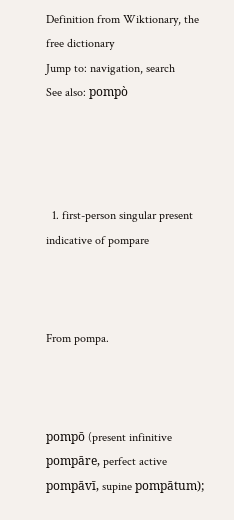Definition from Wiktionary, the free dictionary
Jump to: navigation, search
See also: pompò




  1. first-person singular present indicative of pompare



From pompa.



pompō (present infinitive pompāre, perfect active pompāvī, supine pompātum);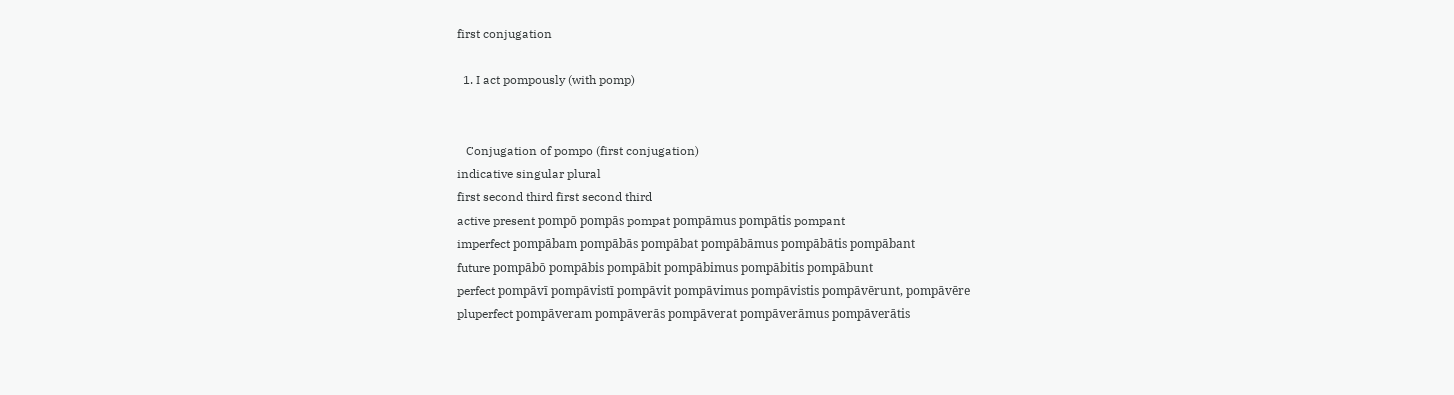first conjugation

  1. I act pompously (with pomp)


   Conjugation of pompo (first conjugation)
indicative singular plural
first second third first second third
active present pompō pompās pompat pompāmus pompātis pompant
imperfect pompābam pompābās pompābat pompābāmus pompābātis pompābant
future pompābō pompābis pompābit pompābimus pompābitis pompābunt
perfect pompāvī pompāvistī pompāvit pompāvimus pompāvistis pompāvērunt, pompāvēre
pluperfect pompāveram pompāverās pompāverat pompāverāmus pompāverātis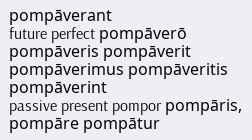pompāverant
future perfect pompāverō pompāveris pompāverit pompāverimus pompāveritis pompāverint
passive present pompor pompāris, pompāre pompātur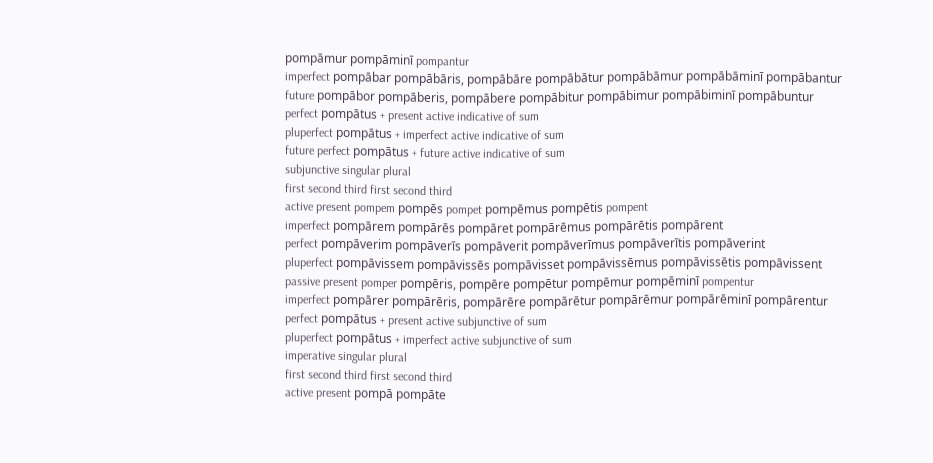pompāmur pompāminī pompantur
imperfect pompābar pompābāris, pompābāre pompābātur pompābāmur pompābāminī pompābantur
future pompābor pompāberis, pompābere pompābitur pompābimur pompābiminī pompābuntur
perfect pompātus + present active indicative of sum
pluperfect pompātus + imperfect active indicative of sum
future perfect pompātus + future active indicative of sum
subjunctive singular plural
first second third first second third
active present pompem pompēs pompet pompēmus pompētis pompent
imperfect pompārem pompārēs pompāret pompārēmus pompārētis pompārent
perfect pompāverim pompāverīs pompāverit pompāverīmus pompāverītis pompāverint
pluperfect pompāvissem pompāvissēs pompāvisset pompāvissēmus pompāvissētis pompāvissent
passive present pomper pompēris, pompēre pompētur pompēmur pompēminī pompentur
imperfect pompārer pompārēris, pompārēre pompārētur pompārēmur pompārēminī pompārentur
perfect pompātus + present active subjunctive of sum
pluperfect pompātus + imperfect active subjunctive of sum
imperative singular plural
first second third first second third
active present pompā pompāte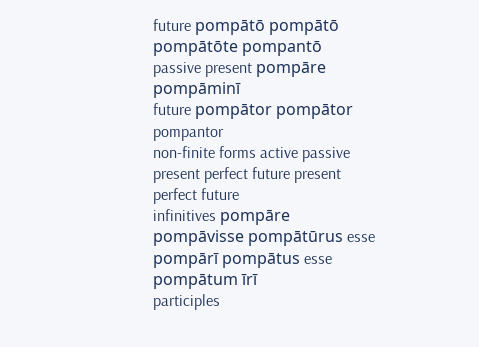future pompātō pompātō pompātōte pompantō
passive present pompāre pompāminī
future pompātor pompātor pompantor
non-finite forms active passive
present perfect future present perfect future
infinitives pompāre pompāvisse pompātūrus esse pompārī pompātus esse pompātum īrī
participles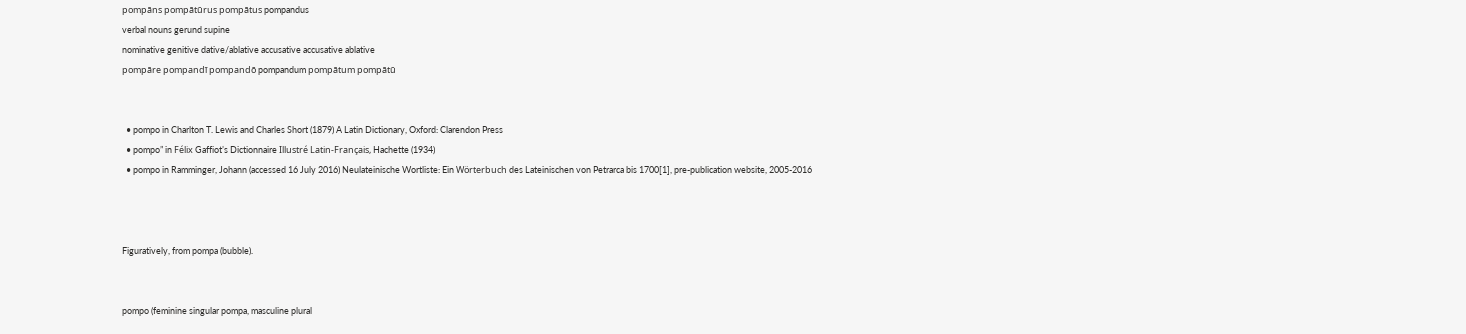pompāns pompātūrus pompātus pompandus
verbal nouns gerund supine
nominative genitive dative/ablative accusative accusative ablative
pompāre pompandī pompandō pompandum pompātum pompātū


  • pompo in Charlton T. Lewis and Charles Short (1879) A Latin Dictionary, Oxford: Clarendon Press
  • pompo” in Félix Gaffiot’s Dictionnaire Illustré Latin-Français, Hachette (1934)
  • pompo in Ramminger, Johann (accessed 16 July 2016) Neulateinische Wortliste: Ein Wörterbuch des Lateinischen von Petrarca bis 1700[1], pre-publication website, 2005-2016



Figuratively, from pompa (bubble).


pompo (feminine singular pompa, masculine plural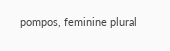pompos, feminine plural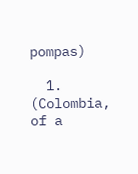pompas)

  1. (Colombia, of a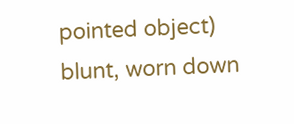pointed object) blunt, worn down